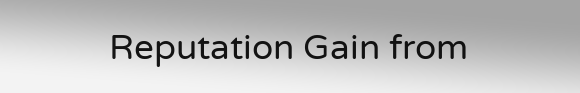Reputation Gain from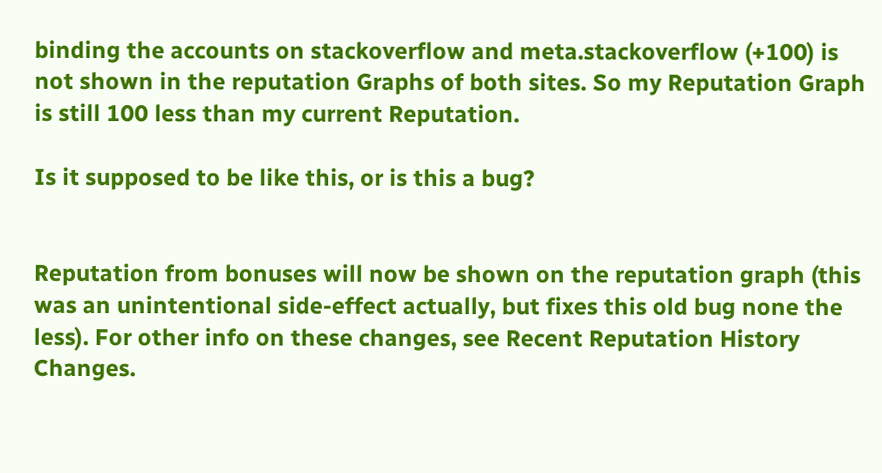binding the accounts on stackoverflow and meta.stackoverflow (+100) is not shown in the reputation Graphs of both sites. So my Reputation Graph is still 100 less than my current Reputation.

Is it supposed to be like this, or is this a bug?


Reputation from bonuses will now be shown on the reputation graph (this was an unintentional side-effect actually, but fixes this old bug none the less). For other info on these changes, see Recent Reputation History Changes.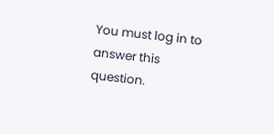You must log in to answer this question.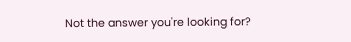Not the answer you're looking for?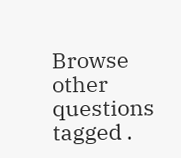Browse other questions tagged .